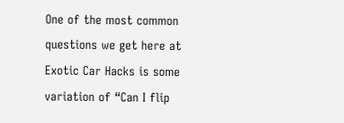One of the most common questions we get here at Exotic Car Hacks is some variation of “Can I flip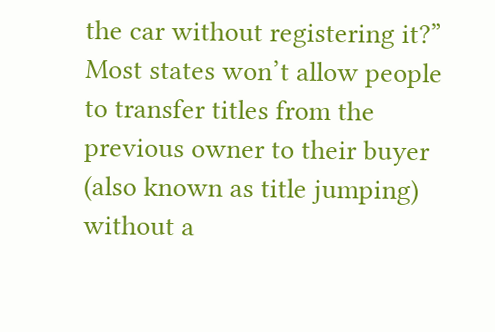the car without registering it?” Most states won’t allow people to transfer titles from the previous owner to their buyer (also known as title jumping) without a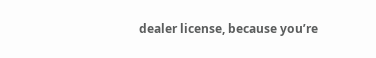dealer license, because you’re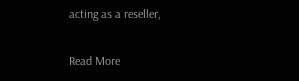acting as a reseller,

Read More